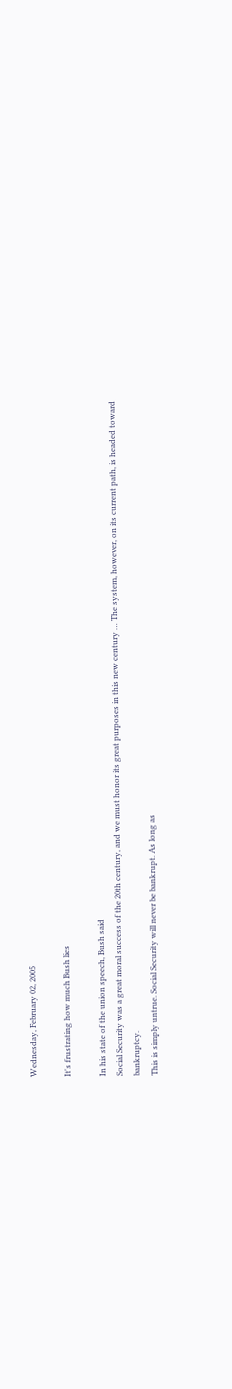Wednesday, February 02, 2005

It's frustrating how much Bush lies

In his state of the union speech, Bush said
Social Security was a great moral success of the 20th century, and we must honor its great purposes in this new century … The system, however, on its current path, is headed toward bankruptcy.
This is simply untrue. Social Security will never be bankrupt. As long as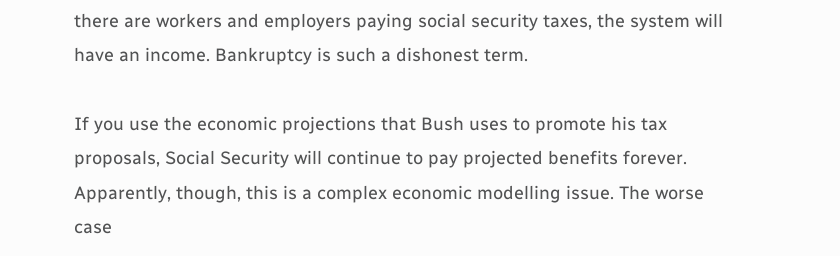there are workers and employers paying social security taxes, the system will have an income. Bankruptcy is such a dishonest term.

If you use the economic projections that Bush uses to promote his tax proposals, Social Security will continue to pay projected benefits forever. Apparently, though, this is a complex economic modelling issue. The worse case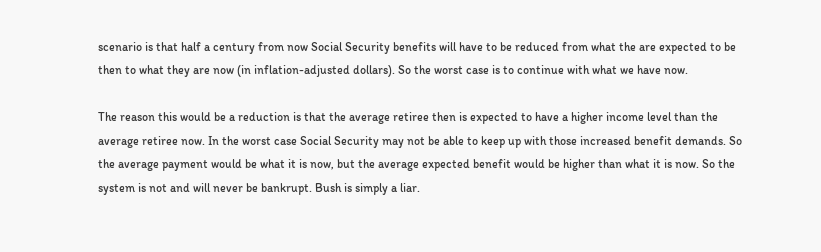scenario is that half a century from now Social Security benefits will have to be reduced from what the are expected to be then to what they are now (in inflation-adjusted dollars). So the worst case is to continue with what we have now.

The reason this would be a reduction is that the average retiree then is expected to have a higher income level than the average retiree now. In the worst case Social Security may not be able to keep up with those increased benefit demands. So the average payment would be what it is now, but the average expected benefit would be higher than what it is now. So the system is not and will never be bankrupt. Bush is simply a liar.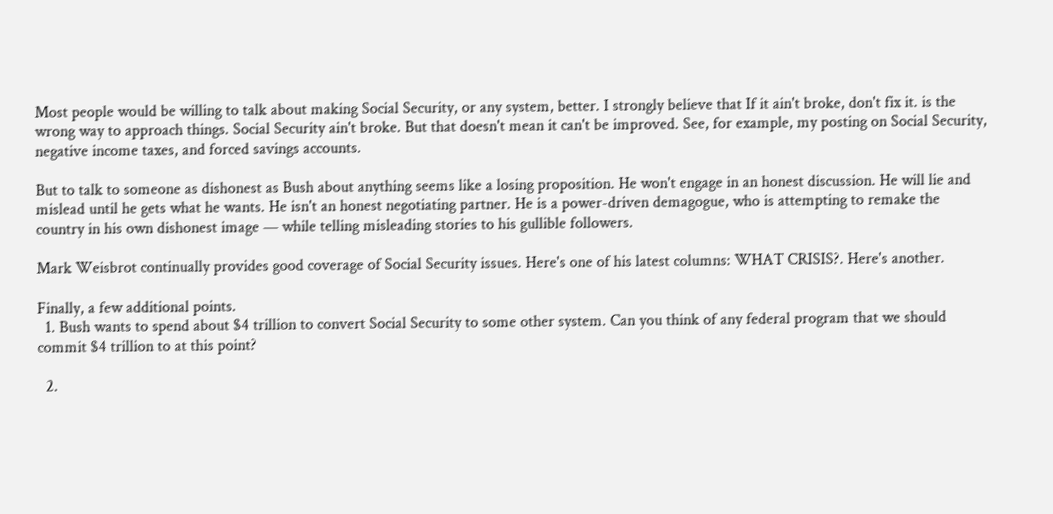Most people would be willing to talk about making Social Security, or any system, better. I strongly believe that If it ain't broke, don't fix it. is the wrong way to approach things. Social Security ain't broke. But that doesn't mean it can't be improved. See, for example, my posting on Social Security, negative income taxes, and forced savings accounts.

But to talk to someone as dishonest as Bush about anything seems like a losing proposition. He won't engage in an honest discussion. He will lie and mislead until he gets what he wants. He isn't an honest negotiating partner. He is a power-driven demagogue, who is attempting to remake the country in his own dishonest image — while telling misleading stories to his gullible followers.

Mark Weisbrot continually provides good coverage of Social Security issues. Here's one of his latest columns: WHAT CRISIS?. Here's another.

Finally, a few additional points.
  1. Bush wants to spend about $4 trillion to convert Social Security to some other system. Can you think of any federal program that we should commit $4 trillion to at this point?

  2.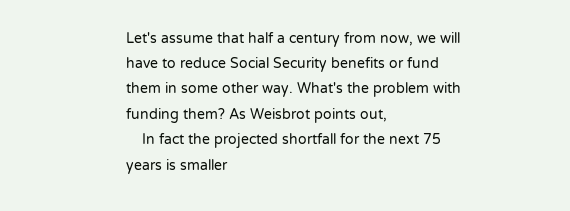Let's assume that half a century from now, we will have to reduce Social Security benefits or fund them in some other way. What's the problem with funding them? As Weisbrot points out,
    In fact the projected shortfall for the next 75 years is smaller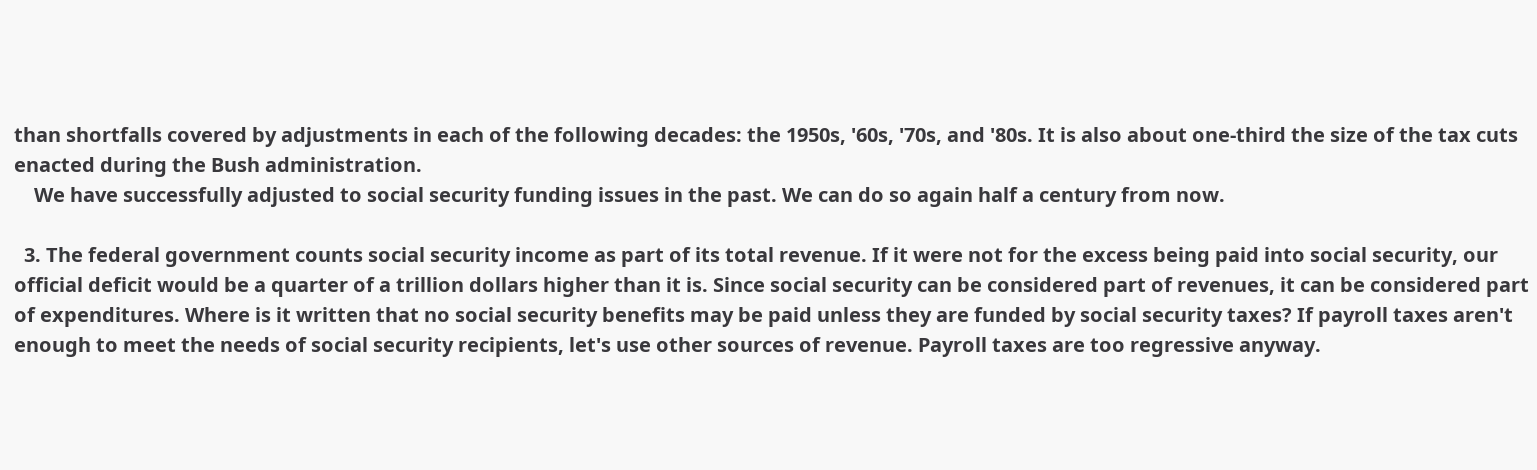than shortfalls covered by adjustments in each of the following decades: the 1950s, '60s, '70s, and '80s. It is also about one-third the size of the tax cuts enacted during the Bush administration.
    We have successfully adjusted to social security funding issues in the past. We can do so again half a century from now.

  3. The federal government counts social security income as part of its total revenue. If it were not for the excess being paid into social security, our official deficit would be a quarter of a trillion dollars higher than it is. Since social security can be considered part of revenues, it can be considered part of expenditures. Where is it written that no social security benefits may be paid unless they are funded by social security taxes? If payroll taxes aren't enough to meet the needs of social security recipients, let's use other sources of revenue. Payroll taxes are too regressive anyway.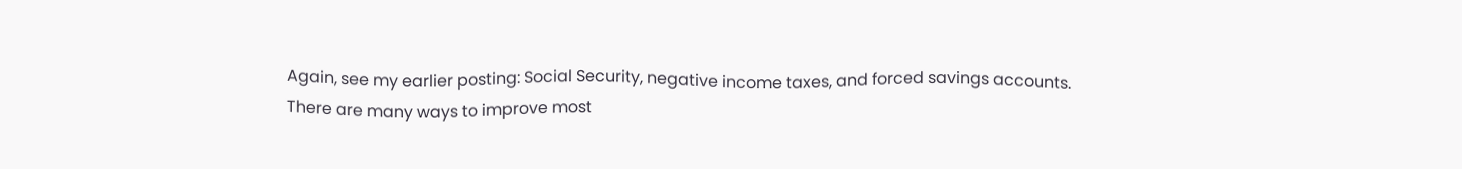Again, see my earlier posting: Social Security, negative income taxes, and forced savings accounts.
There are many ways to improve most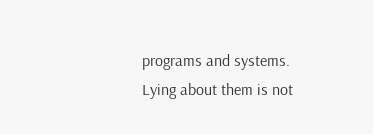programs and systems. Lying about them is not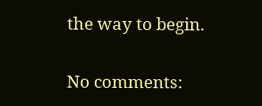the way to begin.

No comments: